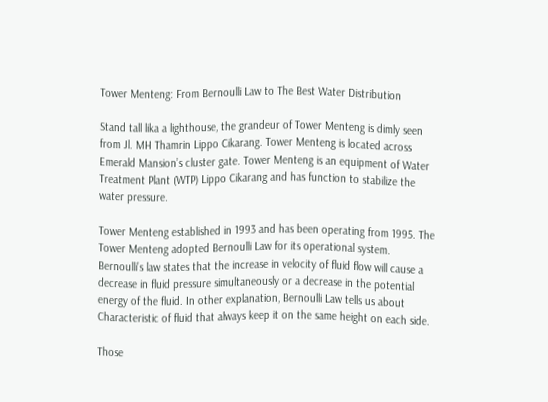Tower Menteng: From Bernoulli Law to The Best Water Distribution

Stand tall lika a lighthouse, the grandeur of Tower Menteng is dimly seen from Jl. MH Thamrin Lippo Cikarang. Tower Menteng is located across Emerald Mansion’s cluster gate. Tower Menteng is an equipment of Water Treatment Plant (WTP) Lippo Cikarang and has function to stabilize the water pressure.

Tower Menteng established in 1993 and has been operating from 1995. The Tower Menteng adopted Bernoulli Law for its operational system. Bernoulli’s law states that the increase in velocity of fluid flow will cause a decrease in fluid pressure simultaneously or a decrease in the potential energy of the fluid. In other explanation, Bernoulli Law tells us about Characteristic of fluid that always keep it on the same height on each side.

Those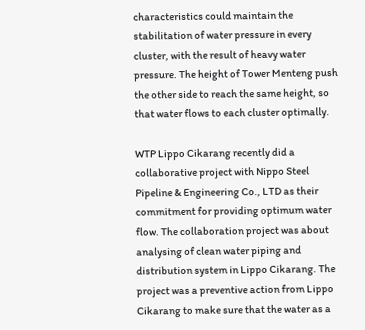characteristics could maintain the stabilitation of water pressure in every cluster, with the result of heavy water pressure. The height of Tower Menteng push the other side to reach the same height, so that water flows to each cluster optimally.

WTP Lippo Cikarang recently did a collaborative project with Nippo Steel Pipeline & Engineering Co., LTD as their commitment for providing optimum water flow. The collaboration project was about analysing of clean water piping and distribution system in Lippo Cikarang. The project was a preventive action from Lippo Cikarang to make sure that the water as a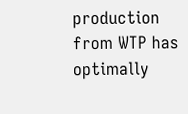production from WTP has optimally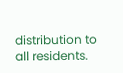distribution to all residents.